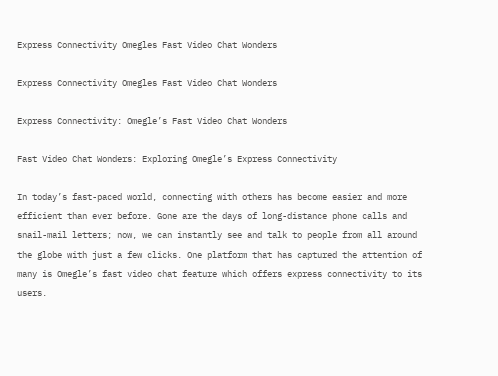Express Connectivity Omegles Fast Video Chat Wonders

Express Connectivity Omegles Fast Video Chat Wonders

Express Connectivity: Omegle’s Fast Video Chat Wonders

Fast Video Chat Wonders: Exploring Omegle’s Express Connectivity

In today’s fast-paced world, connecting with others has become easier and more efficient than ever before. Gone are the days of long-distance phone calls and snail-mail letters; now, we can instantly see and talk to people from all around the globe with just a few clicks. One platform that has captured the attention of many is Omegle’s fast video chat feature which offers express connectivity to its users.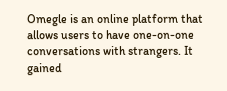Omegle is an online platform that allows users to have one-on-one conversations with strangers. It gained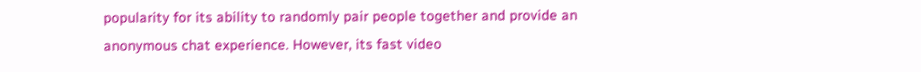popularity for its ability to randomly pair people together and provide an anonymous chat experience. However, its fast video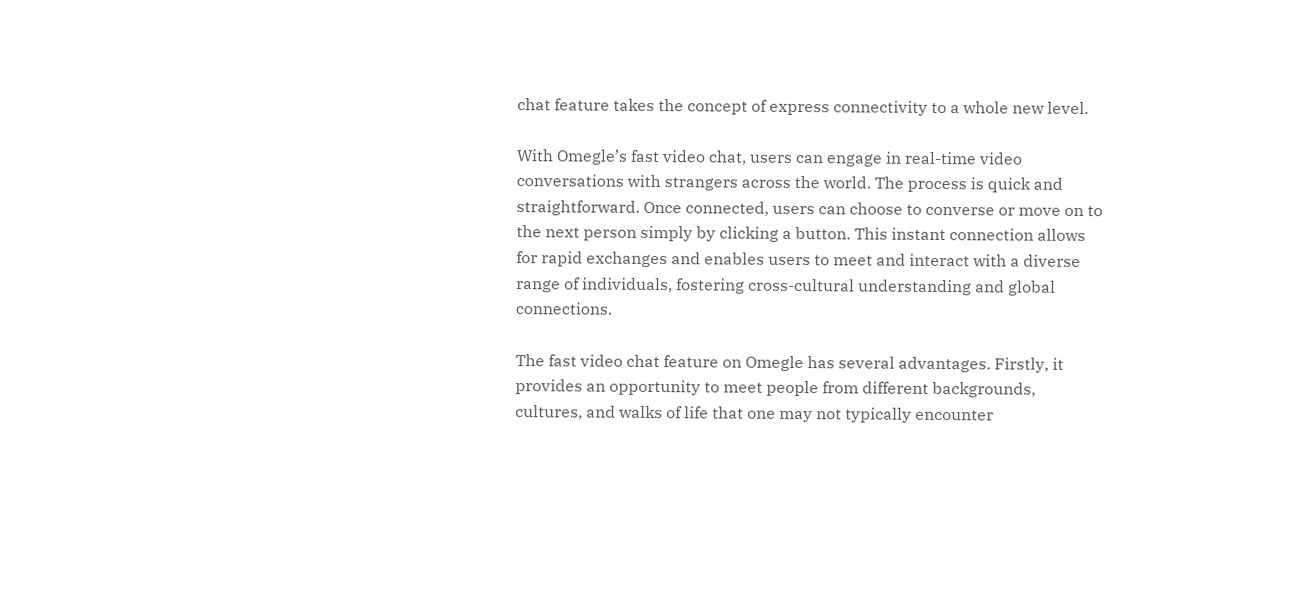chat feature takes the concept of express connectivity to a whole new level.

With Omegle’s fast video chat, users can engage in real-time video conversations with strangers across the world. The process is quick and straightforward. Once connected, users can choose to converse or move on to the next person simply by clicking a button. This instant connection allows for rapid exchanges and enables users to meet and interact with a diverse range of individuals, fostering cross-cultural understanding and global connections.

The fast video chat feature on Omegle has several advantages. Firstly, it provides an opportunity to meet people from different backgrounds, cultures, and walks of life that one may not typically encounter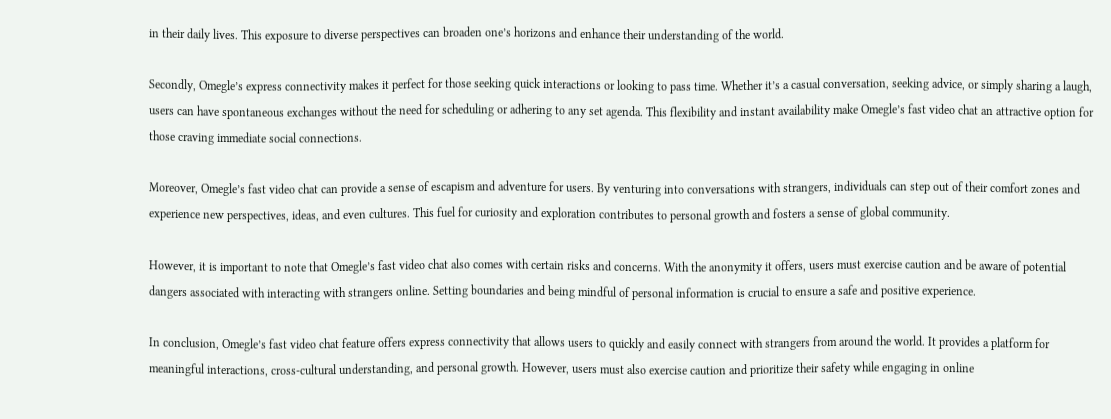in their daily lives. This exposure to diverse perspectives can broaden one’s horizons and enhance their understanding of the world.

Secondly, Omegle’s express connectivity makes it perfect for those seeking quick interactions or looking to pass time. Whether it’s a casual conversation, seeking advice, or simply sharing a laugh, users can have spontaneous exchanges without the need for scheduling or adhering to any set agenda. This flexibility and instant availability make Omegle’s fast video chat an attractive option for those craving immediate social connections.

Moreover, Omegle’s fast video chat can provide a sense of escapism and adventure for users. By venturing into conversations with strangers, individuals can step out of their comfort zones and experience new perspectives, ideas, and even cultures. This fuel for curiosity and exploration contributes to personal growth and fosters a sense of global community.

However, it is important to note that Omegle’s fast video chat also comes with certain risks and concerns. With the anonymity it offers, users must exercise caution and be aware of potential dangers associated with interacting with strangers online. Setting boundaries and being mindful of personal information is crucial to ensure a safe and positive experience.

In conclusion, Omegle’s fast video chat feature offers express connectivity that allows users to quickly and easily connect with strangers from around the world. It provides a platform for meaningful interactions, cross-cultural understanding, and personal growth. However, users must also exercise caution and prioritize their safety while engaging in online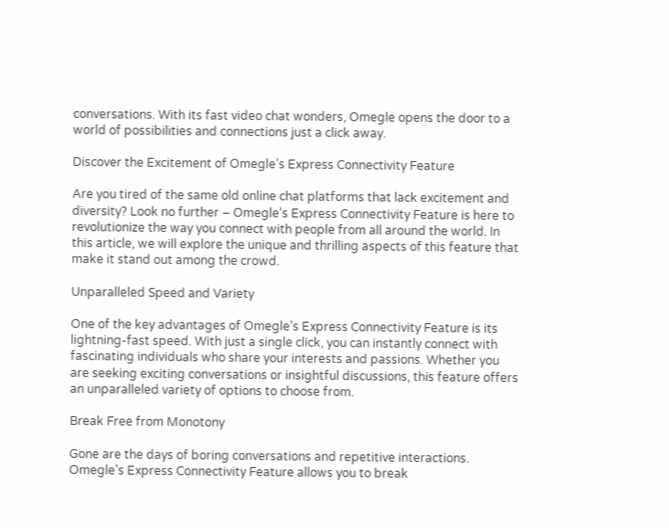conversations. With its fast video chat wonders, Omegle opens the door to a world of possibilities and connections just a click away.

Discover the Excitement of Omegle’s Express Connectivity Feature

Are you tired of the same old online chat platforms that lack excitement and diversity? Look no further – Omegle’s Express Connectivity Feature is here to revolutionize the way you connect with people from all around the world. In this article, we will explore the unique and thrilling aspects of this feature that make it stand out among the crowd.

Unparalleled Speed and Variety

One of the key advantages of Omegle’s Express Connectivity Feature is its lightning-fast speed. With just a single click, you can instantly connect with fascinating individuals who share your interests and passions. Whether you are seeking exciting conversations or insightful discussions, this feature offers an unparalleled variety of options to choose from.

Break Free from Monotony

Gone are the days of boring conversations and repetitive interactions. Omegle’s Express Connectivity Feature allows you to break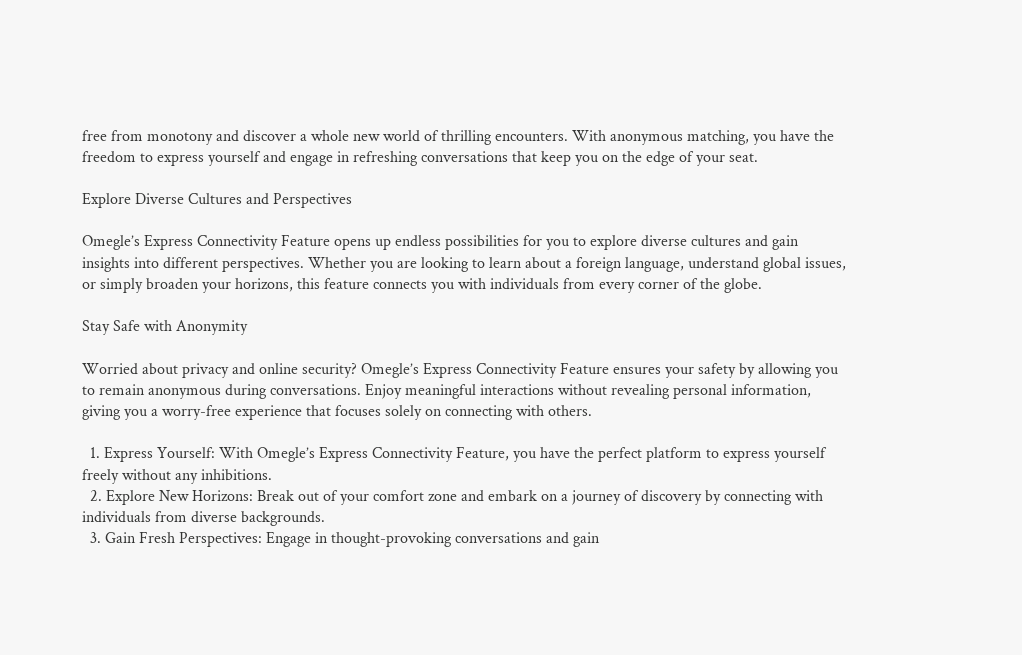free from monotony and discover a whole new world of thrilling encounters. With anonymous matching, you have the freedom to express yourself and engage in refreshing conversations that keep you on the edge of your seat.

Explore Diverse Cultures and Perspectives

Omegle’s Express Connectivity Feature opens up endless possibilities for you to explore diverse cultures and gain insights into different perspectives. Whether you are looking to learn about a foreign language, understand global issues, or simply broaden your horizons, this feature connects you with individuals from every corner of the globe.

Stay Safe with Anonymity

Worried about privacy and online security? Omegle’s Express Connectivity Feature ensures your safety by allowing you to remain anonymous during conversations. Enjoy meaningful interactions without revealing personal information, giving you a worry-free experience that focuses solely on connecting with others.

  1. Express Yourself: With Omegle’s Express Connectivity Feature, you have the perfect platform to express yourself freely without any inhibitions.
  2. Explore New Horizons: Break out of your comfort zone and embark on a journey of discovery by connecting with individuals from diverse backgrounds.
  3. Gain Fresh Perspectives: Engage in thought-provoking conversations and gain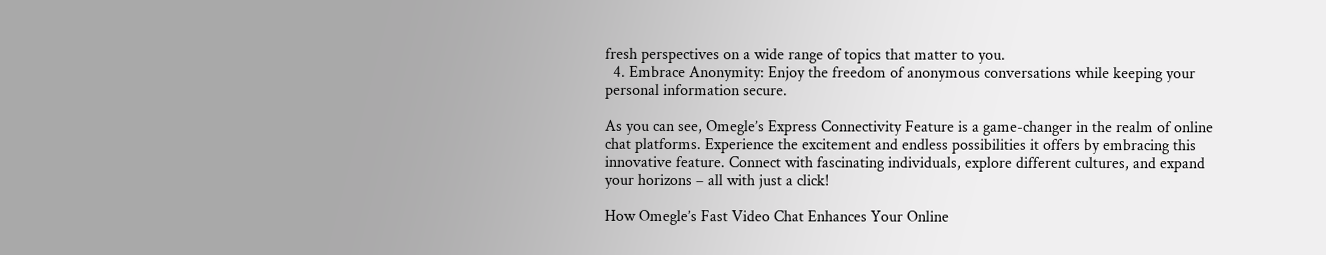fresh perspectives on a wide range of topics that matter to you.
  4. Embrace Anonymity: Enjoy the freedom of anonymous conversations while keeping your personal information secure.

As you can see, Omegle’s Express Connectivity Feature is a game-changer in the realm of online chat platforms. Experience the excitement and endless possibilities it offers by embracing this innovative feature. Connect with fascinating individuals, explore different cultures, and expand your horizons – all with just a click!

How Omegle’s Fast Video Chat Enhances Your Online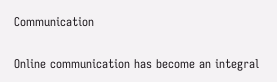Communication

Online communication has become an integral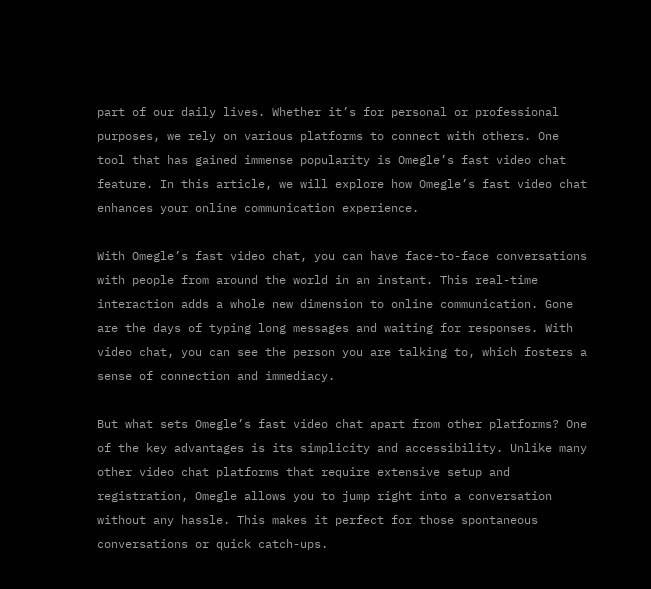part of our daily lives. Whether it’s for personal or professional purposes, we rely on various platforms to connect with others. One tool that has gained immense popularity is Omegle’s fast video chat feature. In this article, we will explore how Omegle’s fast video chat enhances your online communication experience.

With Omegle’s fast video chat, you can have face-to-face conversations with people from around the world in an instant. This real-time interaction adds a whole new dimension to online communication. Gone are the days of typing long messages and waiting for responses. With video chat, you can see the person you are talking to, which fosters a sense of connection and immediacy.

But what sets Omegle’s fast video chat apart from other platforms? One of the key advantages is its simplicity and accessibility. Unlike many other video chat platforms that require extensive setup and registration, Omegle allows you to jump right into a conversation without any hassle. This makes it perfect for those spontaneous conversations or quick catch-ups.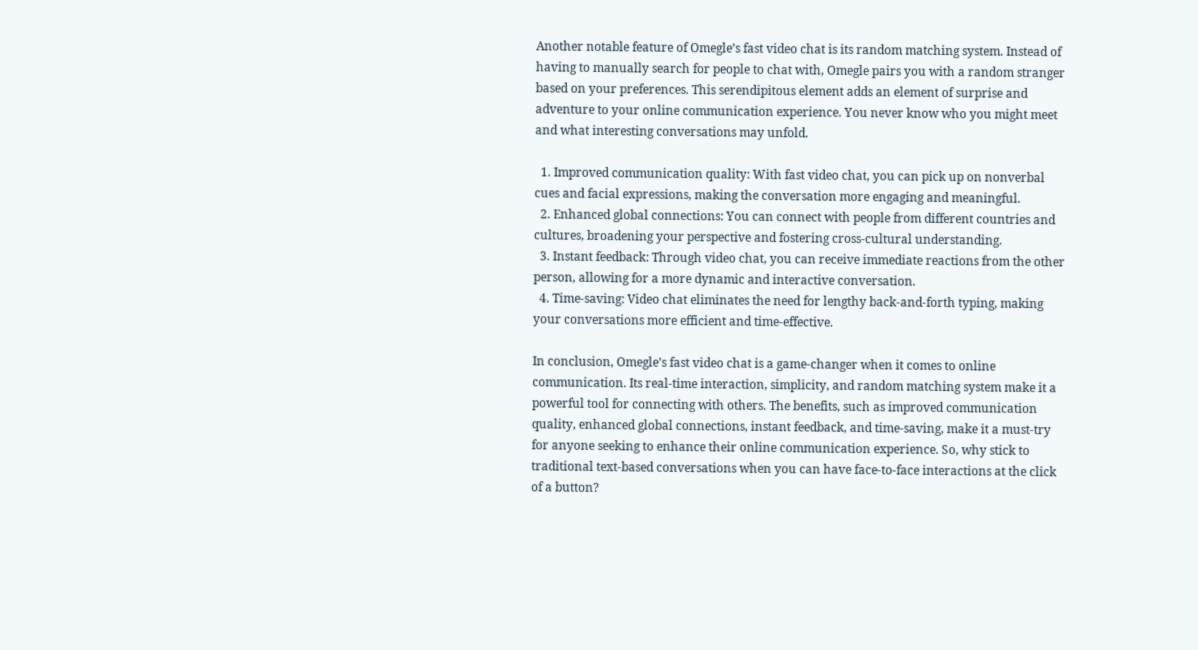Another notable feature of Omegle’s fast video chat is its random matching system. Instead of having to manually search for people to chat with, Omegle pairs you with a random stranger based on your preferences. This serendipitous element adds an element of surprise and adventure to your online communication experience. You never know who you might meet and what interesting conversations may unfold.

  1. Improved communication quality: With fast video chat, you can pick up on nonverbal cues and facial expressions, making the conversation more engaging and meaningful.
  2. Enhanced global connections: You can connect with people from different countries and cultures, broadening your perspective and fostering cross-cultural understanding.
  3. Instant feedback: Through video chat, you can receive immediate reactions from the other person, allowing for a more dynamic and interactive conversation.
  4. Time-saving: Video chat eliminates the need for lengthy back-and-forth typing, making your conversations more efficient and time-effective.

In conclusion, Omegle’s fast video chat is a game-changer when it comes to online communication. Its real-time interaction, simplicity, and random matching system make it a powerful tool for connecting with others. The benefits, such as improved communication quality, enhanced global connections, instant feedback, and time-saving, make it a must-try for anyone seeking to enhance their online communication experience. So, why stick to traditional text-based conversations when you can have face-to-face interactions at the click of a button?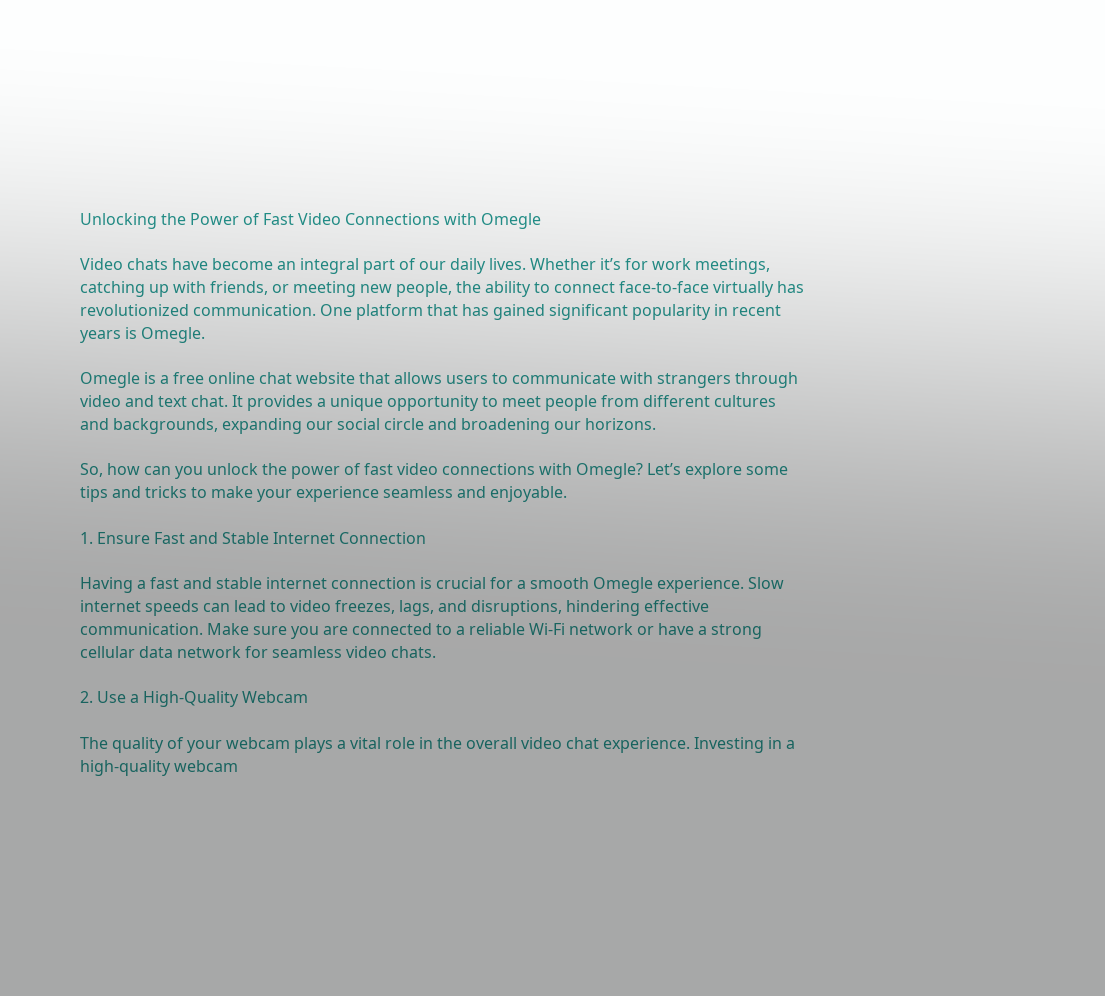Unlocking the Power of Fast Video Connections with Omegle

Video chats have become an integral part of our daily lives. Whether it’s for work meetings, catching up with friends, or meeting new people, the ability to connect face-to-face virtually has revolutionized communication. One platform that has gained significant popularity in recent years is Omegle.

Omegle is a free online chat website that allows users to communicate with strangers through video and text chat. It provides a unique opportunity to meet people from different cultures and backgrounds, expanding our social circle and broadening our horizons.

So, how can you unlock the power of fast video connections with Omegle? Let’s explore some tips and tricks to make your experience seamless and enjoyable.

1. Ensure Fast and Stable Internet Connection

Having a fast and stable internet connection is crucial for a smooth Omegle experience. Slow internet speeds can lead to video freezes, lags, and disruptions, hindering effective communication. Make sure you are connected to a reliable Wi-Fi network or have a strong cellular data network for seamless video chats.

2. Use a High-Quality Webcam

The quality of your webcam plays a vital role in the overall video chat experience. Investing in a high-quality webcam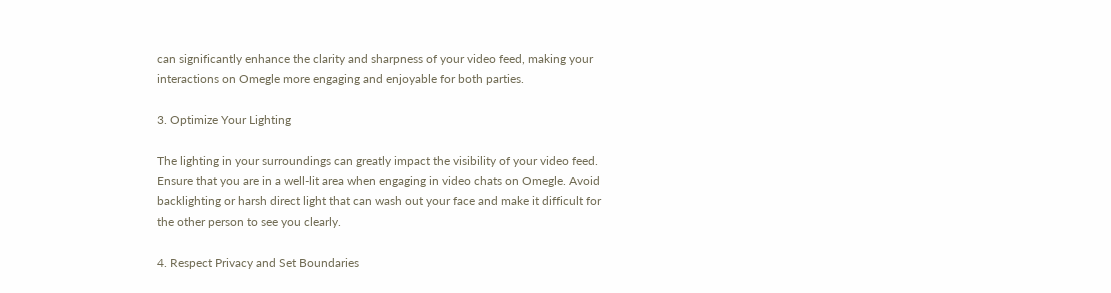can significantly enhance the clarity and sharpness of your video feed, making your interactions on Omegle more engaging and enjoyable for both parties.

3. Optimize Your Lighting

The lighting in your surroundings can greatly impact the visibility of your video feed. Ensure that you are in a well-lit area when engaging in video chats on Omegle. Avoid backlighting or harsh direct light that can wash out your face and make it difficult for the other person to see you clearly.

4. Respect Privacy and Set Boundaries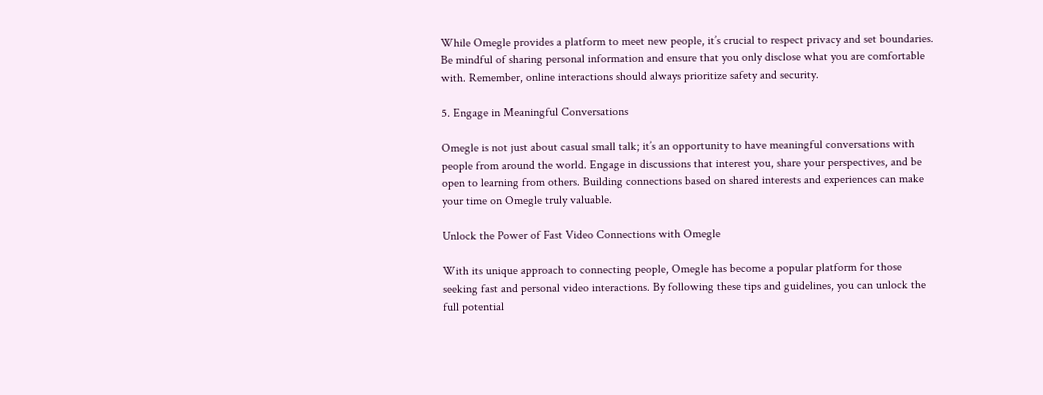While Omegle provides a platform to meet new people, it’s crucial to respect privacy and set boundaries. Be mindful of sharing personal information and ensure that you only disclose what you are comfortable with. Remember, online interactions should always prioritize safety and security.

5. Engage in Meaningful Conversations

Omegle is not just about casual small talk; it’s an opportunity to have meaningful conversations with people from around the world. Engage in discussions that interest you, share your perspectives, and be open to learning from others. Building connections based on shared interests and experiences can make your time on Omegle truly valuable.

Unlock the Power of Fast Video Connections with Omegle

With its unique approach to connecting people, Omegle has become a popular platform for those seeking fast and personal video interactions. By following these tips and guidelines, you can unlock the full potential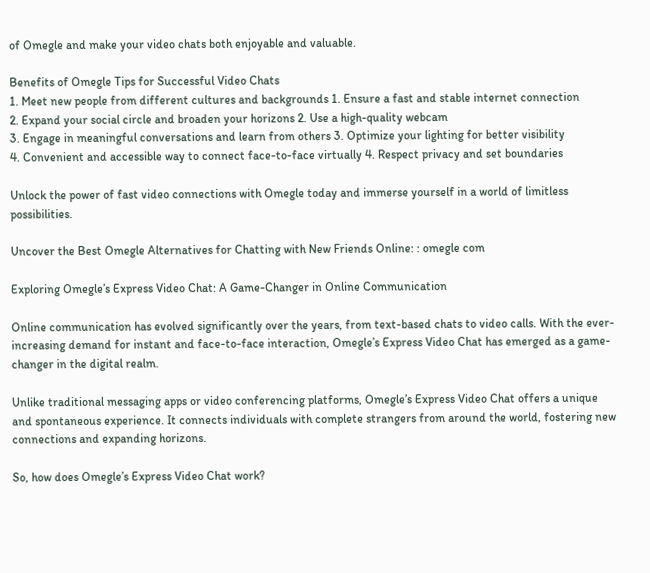of Omegle and make your video chats both enjoyable and valuable.

Benefits of Omegle Tips for Successful Video Chats
1. Meet new people from different cultures and backgrounds 1. Ensure a fast and stable internet connection
2. Expand your social circle and broaden your horizons 2. Use a high-quality webcam
3. Engage in meaningful conversations and learn from others 3. Optimize your lighting for better visibility
4. Convenient and accessible way to connect face-to-face virtually 4. Respect privacy and set boundaries

Unlock the power of fast video connections with Omegle today and immerse yourself in a world of limitless possibilities.

Uncover the Best Omegle Alternatives for Chatting with New Friends Online: : omegle com

Exploring Omegle’s Express Video Chat: A Game-Changer in Online Communication

Online communication has evolved significantly over the years, from text-based chats to video calls. With the ever-increasing demand for instant and face-to-face interaction, Omegle’s Express Video Chat has emerged as a game-changer in the digital realm.

Unlike traditional messaging apps or video conferencing platforms, Omegle’s Express Video Chat offers a unique and spontaneous experience. It connects individuals with complete strangers from around the world, fostering new connections and expanding horizons.

So, how does Omegle’s Express Video Chat work?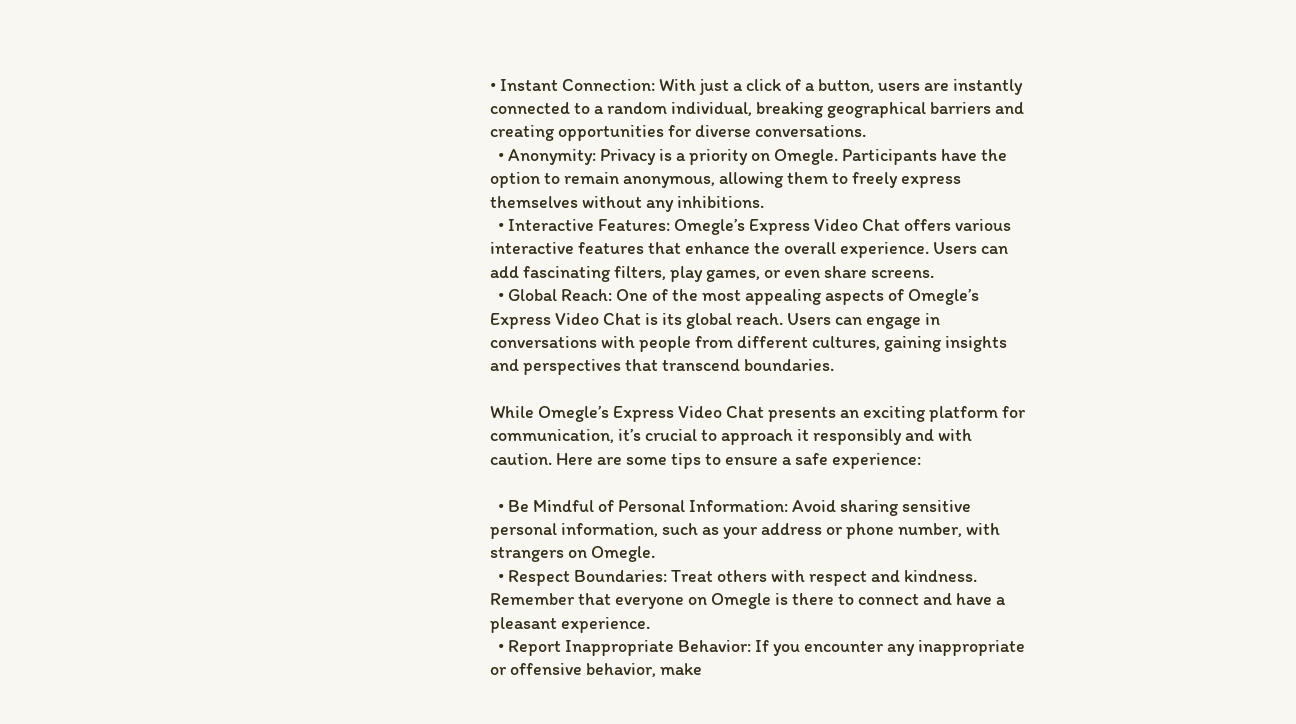• Instant Connection: With just a click of a button, users are instantly connected to a random individual, breaking geographical barriers and creating opportunities for diverse conversations.
  • Anonymity: Privacy is a priority on Omegle. Participants have the option to remain anonymous, allowing them to freely express themselves without any inhibitions.
  • Interactive Features: Omegle’s Express Video Chat offers various interactive features that enhance the overall experience. Users can add fascinating filters, play games, or even share screens.
  • Global Reach: One of the most appealing aspects of Omegle’s Express Video Chat is its global reach. Users can engage in conversations with people from different cultures, gaining insights and perspectives that transcend boundaries.

While Omegle’s Express Video Chat presents an exciting platform for communication, it’s crucial to approach it responsibly and with caution. Here are some tips to ensure a safe experience:

  • Be Mindful of Personal Information: Avoid sharing sensitive personal information, such as your address or phone number, with strangers on Omegle.
  • Respect Boundaries: Treat others with respect and kindness. Remember that everyone on Omegle is there to connect and have a pleasant experience.
  • Report Inappropriate Behavior: If you encounter any inappropriate or offensive behavior, make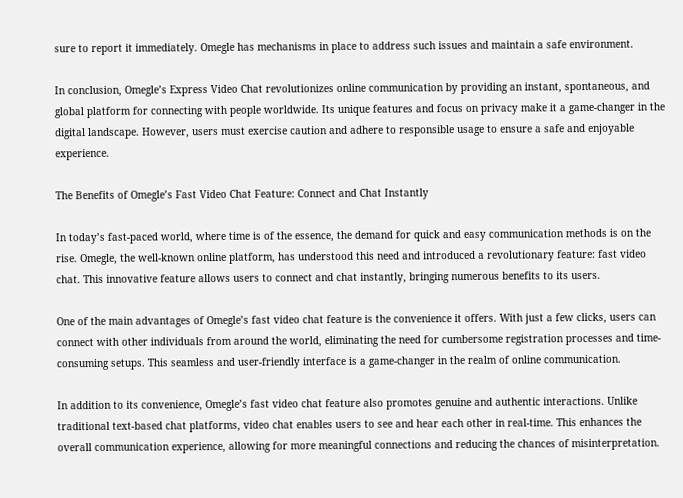sure to report it immediately. Omegle has mechanisms in place to address such issues and maintain a safe environment.

In conclusion, Omegle’s Express Video Chat revolutionizes online communication by providing an instant, spontaneous, and global platform for connecting with people worldwide. Its unique features and focus on privacy make it a game-changer in the digital landscape. However, users must exercise caution and adhere to responsible usage to ensure a safe and enjoyable experience.

The Benefits of Omegle’s Fast Video Chat Feature: Connect and Chat Instantly

In today’s fast-paced world, where time is of the essence, the demand for quick and easy communication methods is on the rise. Omegle, the well-known online platform, has understood this need and introduced a revolutionary feature: fast video chat. This innovative feature allows users to connect and chat instantly, bringing numerous benefits to its users.

One of the main advantages of Omegle’s fast video chat feature is the convenience it offers. With just a few clicks, users can connect with other individuals from around the world, eliminating the need for cumbersome registration processes and time-consuming setups. This seamless and user-friendly interface is a game-changer in the realm of online communication.

In addition to its convenience, Omegle’s fast video chat feature also promotes genuine and authentic interactions. Unlike traditional text-based chat platforms, video chat enables users to see and hear each other in real-time. This enhances the overall communication experience, allowing for more meaningful connections and reducing the chances of misinterpretation.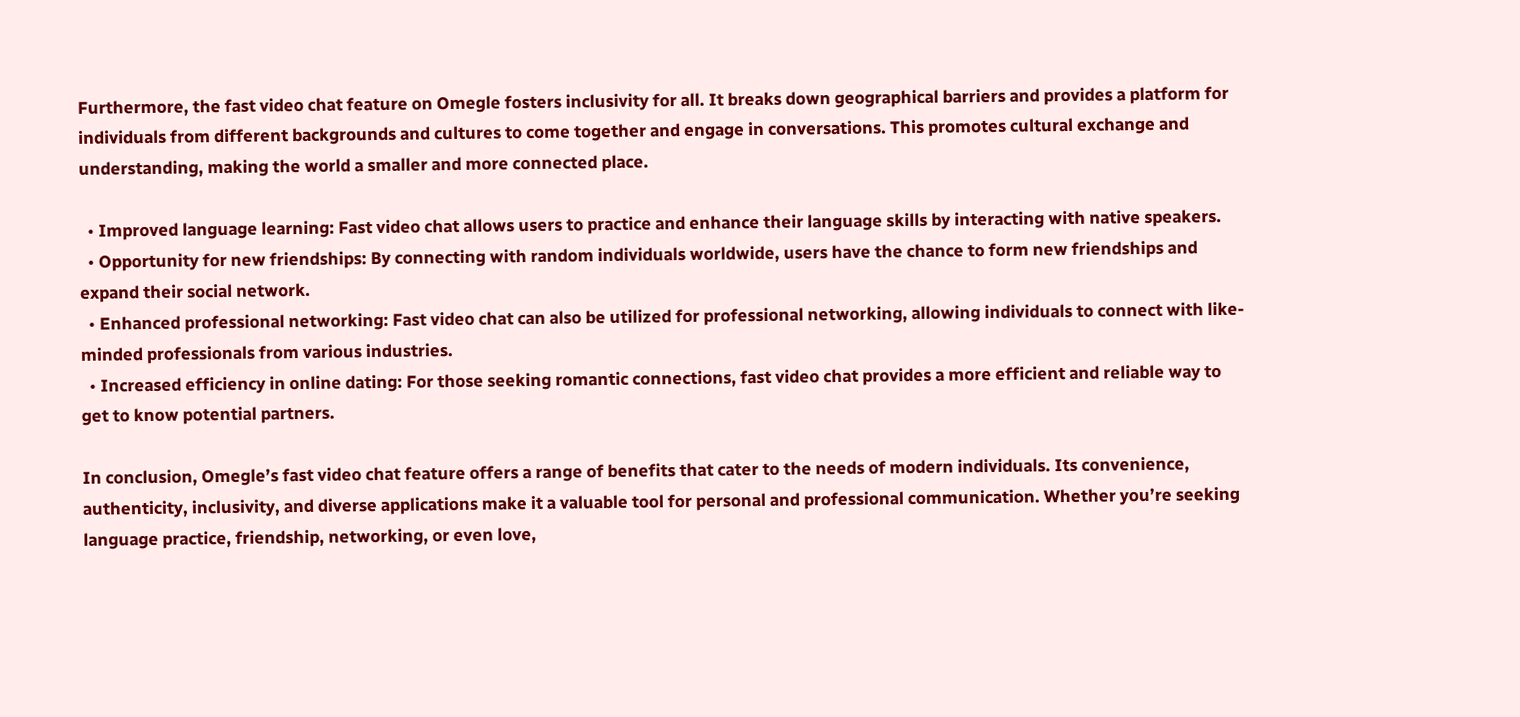Furthermore, the fast video chat feature on Omegle fosters inclusivity for all. It breaks down geographical barriers and provides a platform for individuals from different backgrounds and cultures to come together and engage in conversations. This promotes cultural exchange and understanding, making the world a smaller and more connected place.

  • Improved language learning: Fast video chat allows users to practice and enhance their language skills by interacting with native speakers.
  • Opportunity for new friendships: By connecting with random individuals worldwide, users have the chance to form new friendships and expand their social network.
  • Enhanced professional networking: Fast video chat can also be utilized for professional networking, allowing individuals to connect with like-minded professionals from various industries.
  • Increased efficiency in online dating: For those seeking romantic connections, fast video chat provides a more efficient and reliable way to get to know potential partners.

In conclusion, Omegle’s fast video chat feature offers a range of benefits that cater to the needs of modern individuals. Its convenience, authenticity, inclusivity, and diverse applications make it a valuable tool for personal and professional communication. Whether you’re seeking language practice, friendship, networking, or even love,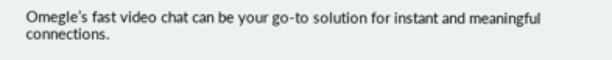Omegle’s fast video chat can be your go-to solution for instant and meaningful connections.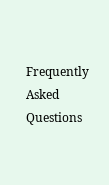Frequently Asked Questions